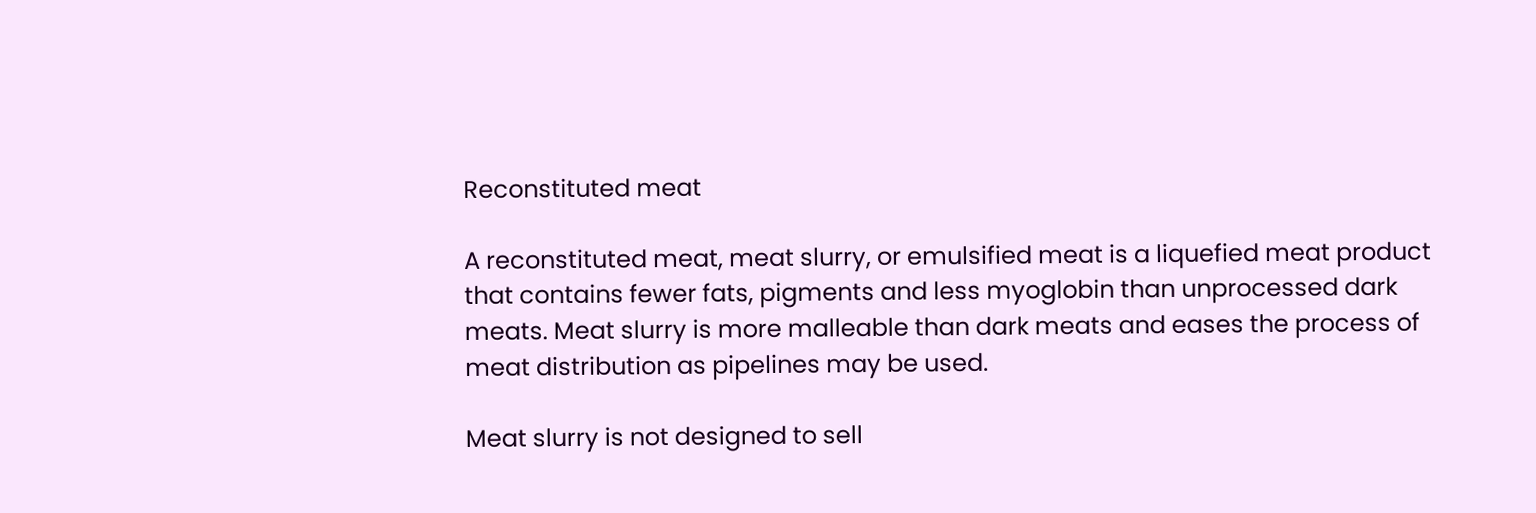Reconstituted meat

A reconstituted meat, meat slurry, or emulsified meat is a liquefied meat product that contains fewer fats, pigments and less myoglobin than unprocessed dark meats. Meat slurry is more malleable than dark meats and eases the process of meat distribution as pipelines may be used.

Meat slurry is not designed to sell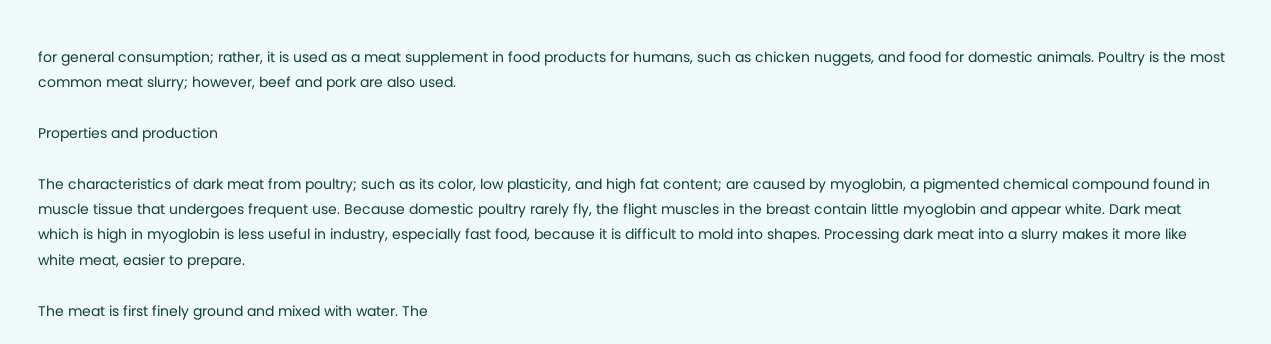for general consumption; rather, it is used as a meat supplement in food products for humans, such as chicken nuggets, and food for domestic animals. Poultry is the most common meat slurry; however, beef and pork are also used.

Properties and production

The characteristics of dark meat from poultry; such as its color, low plasticity, and high fat content; are caused by myoglobin, a pigmented chemical compound found in muscle tissue that undergoes frequent use. Because domestic poultry rarely fly, the flight muscles in the breast contain little myoglobin and appear white. Dark meat which is high in myoglobin is less useful in industry, especially fast food, because it is difficult to mold into shapes. Processing dark meat into a slurry makes it more like white meat, easier to prepare.

The meat is first finely ground and mixed with water. The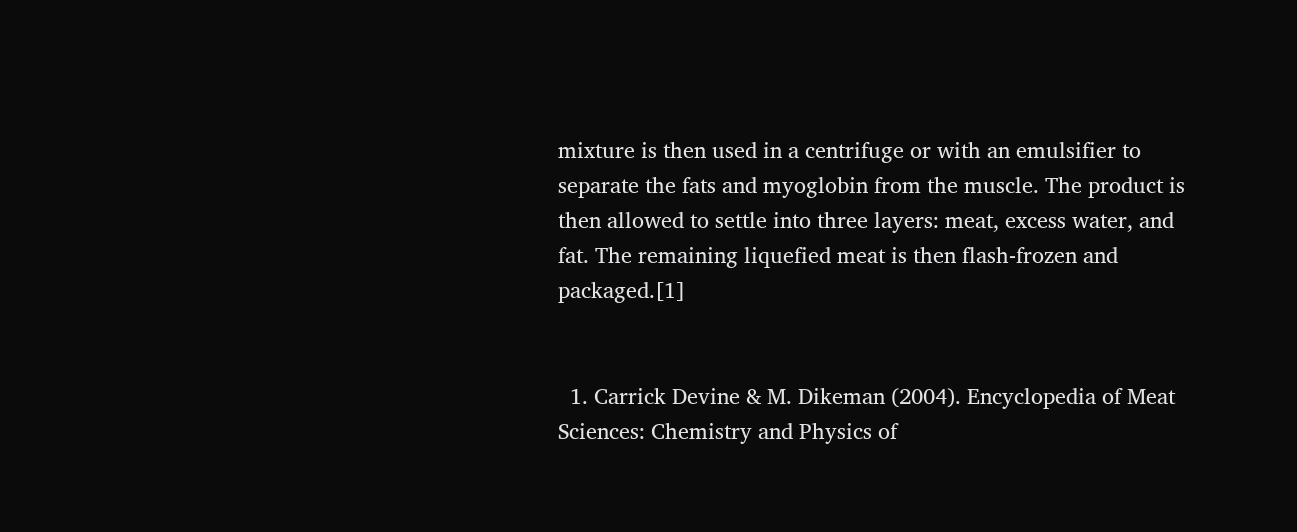mixture is then used in a centrifuge or with an emulsifier to separate the fats and myoglobin from the muscle. The product is then allowed to settle into three layers: meat, excess water, and fat. The remaining liquefied meat is then flash-frozen and packaged.[1]


  1. Carrick Devine & M. Dikeman (2004). Encyclopedia of Meat Sciences: Chemistry and Physics of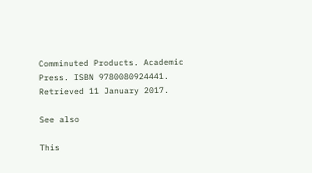Comminuted Products. Academic Press. ISBN 9780080924441. Retrieved 11 January 2017.

See also

This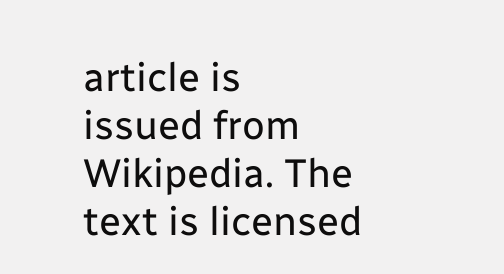article is issued from Wikipedia. The text is licensed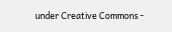under Creative Commons -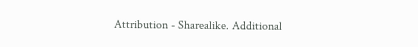Attribution - Sharealike. Additional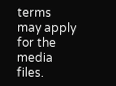terms may apply for the media files.